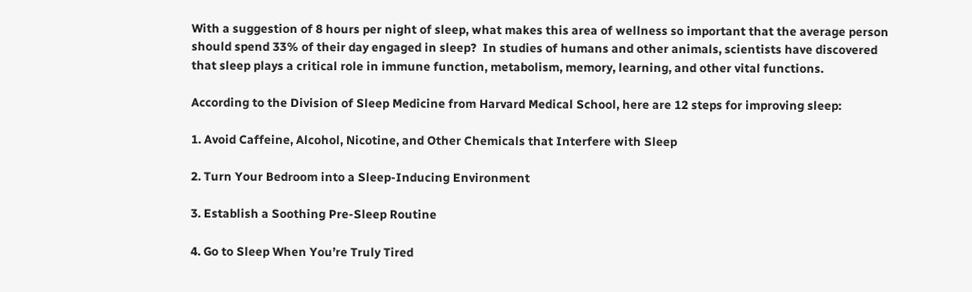With a suggestion of 8 hours per night of sleep, what makes this area of wellness so important that the average person should spend 33% of their day engaged in sleep?  In studies of humans and other animals, scientists have discovered that sleep plays a critical role in immune function, metabolism, memory, learning, and other vital functions.

According to the Division of Sleep Medicine from Harvard Medical School, here are 12 steps for improving sleep:

1. Avoid Caffeine, Alcohol, Nicotine, and Other Chemicals that Interfere with Sleep

2. Turn Your Bedroom into a Sleep-Inducing Environment

3. Establish a Soothing Pre-Sleep Routine

4. Go to Sleep When You’re Truly Tired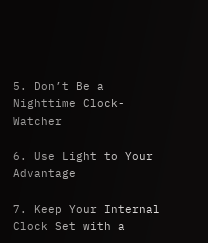5. Don’t Be a Nighttime Clock-Watcher

6. Use Light to Your Advantage

7. Keep Your Internal Clock Set with a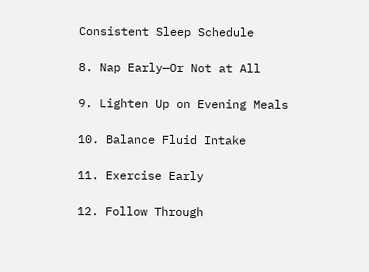Consistent Sleep Schedule

8. Nap Early—Or Not at All

9. Lighten Up on Evening Meals

10. Balance Fluid Intake

11. Exercise Early

12. Follow Through